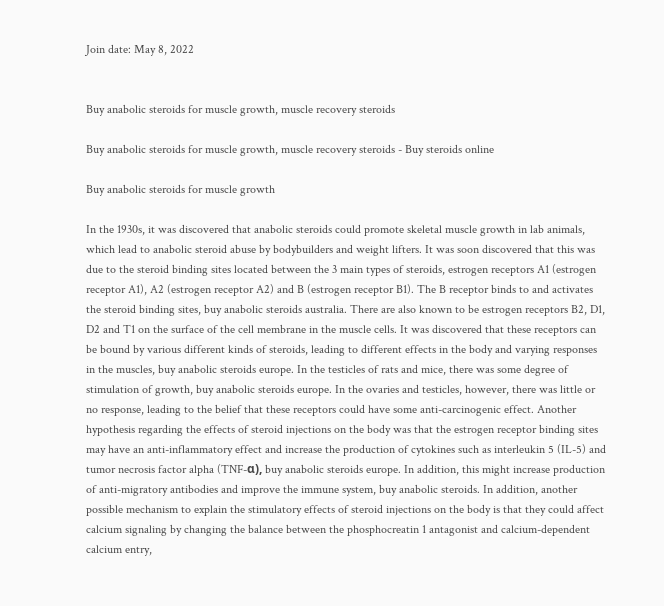Join date: May 8, 2022


Buy anabolic steroids for muscle growth, muscle recovery steroids

Buy anabolic steroids for muscle growth, muscle recovery steroids - Buy steroids online

Buy anabolic steroids for muscle growth

In the 1930s, it was discovered that anabolic steroids could promote skeletal muscle growth in lab animals, which lead to anabolic steroid abuse by bodybuilders and weight lifters. It was soon discovered that this was due to the steroid binding sites located between the 3 main types of steroids, estrogen receptors A1 (estrogen receptor A1), A2 (estrogen receptor A2) and B (estrogen receptor B1). The B receptor binds to and activates the steroid binding sites, buy anabolic steroids australia. There are also known to be estrogen receptors B2, D1, D2 and T1 on the surface of the cell membrane in the muscle cells. It was discovered that these receptors can be bound by various different kinds of steroids, leading to different effects in the body and varying responses in the muscles, buy anabolic steroids europe. In the testicles of rats and mice, there was some degree of stimulation of growth, buy anabolic steroids europe. In the ovaries and testicles, however, there was little or no response, leading to the belief that these receptors could have some anti-carcinogenic effect. Another hypothesis regarding the effects of steroid injections on the body was that the estrogen receptor binding sites may have an anti-inflammatory effect and increase the production of cytokines such as interleukin 5 (IL-5) and tumor necrosis factor alpha (TNF-α), buy anabolic steroids europe. In addition, this might increase production of anti-migratory antibodies and improve the immune system, buy anabolic steroids. In addition, another possible mechanism to explain the stimulatory effects of steroid injections on the body is that they could affect calcium signaling by changing the balance between the phosphocreatin 1 antagonist and calcium-dependent calcium entry,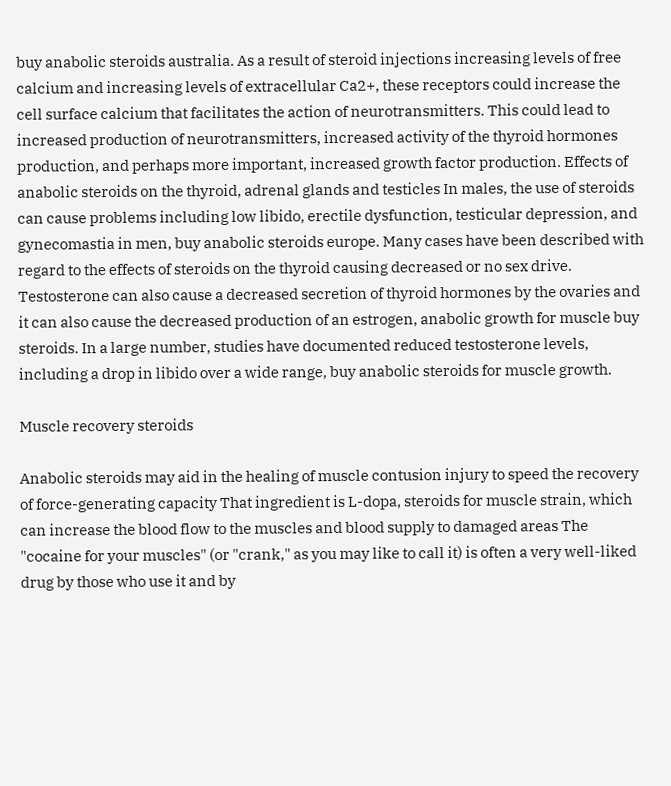buy anabolic steroids australia. As a result of steroid injections increasing levels of free calcium and increasing levels of extracellular Ca2+, these receptors could increase the cell surface calcium that facilitates the action of neurotransmitters. This could lead to increased production of neurotransmitters, increased activity of the thyroid hormones production, and perhaps more important, increased growth factor production. Effects of anabolic steroids on the thyroid, adrenal glands and testicles In males, the use of steroids can cause problems including low libido, erectile dysfunction, testicular depression, and gynecomastia in men, buy anabolic steroids europe. Many cases have been described with regard to the effects of steroids on the thyroid causing decreased or no sex drive. Testosterone can also cause a decreased secretion of thyroid hormones by the ovaries and it can also cause the decreased production of an estrogen, anabolic growth for muscle buy steroids. In a large number, studies have documented reduced testosterone levels, including a drop in libido over a wide range, buy anabolic steroids for muscle growth.

Muscle recovery steroids

Anabolic steroids may aid in the healing of muscle contusion injury to speed the recovery of force-generating capacity That ingredient is L-dopa, steroids for muscle strain, which can increase the blood flow to the muscles and blood supply to damaged areas The "cocaine for your muscles" (or "crank," as you may like to call it) is often a very well-liked drug by those who use it and by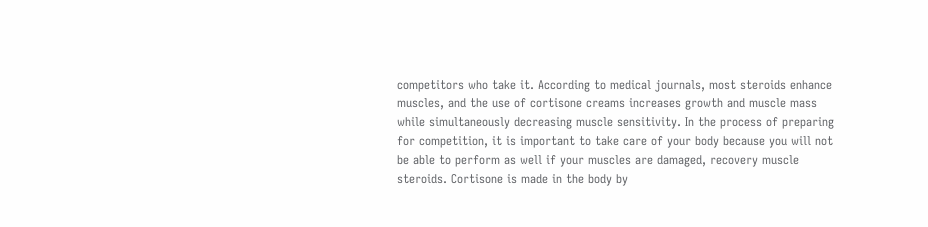competitors who take it. According to medical journals, most steroids enhance muscles, and the use of cortisone creams increases growth and muscle mass while simultaneously decreasing muscle sensitivity. In the process of preparing for competition, it is important to take care of your body because you will not be able to perform as well if your muscles are damaged, recovery muscle steroids. Cortisone is made in the body by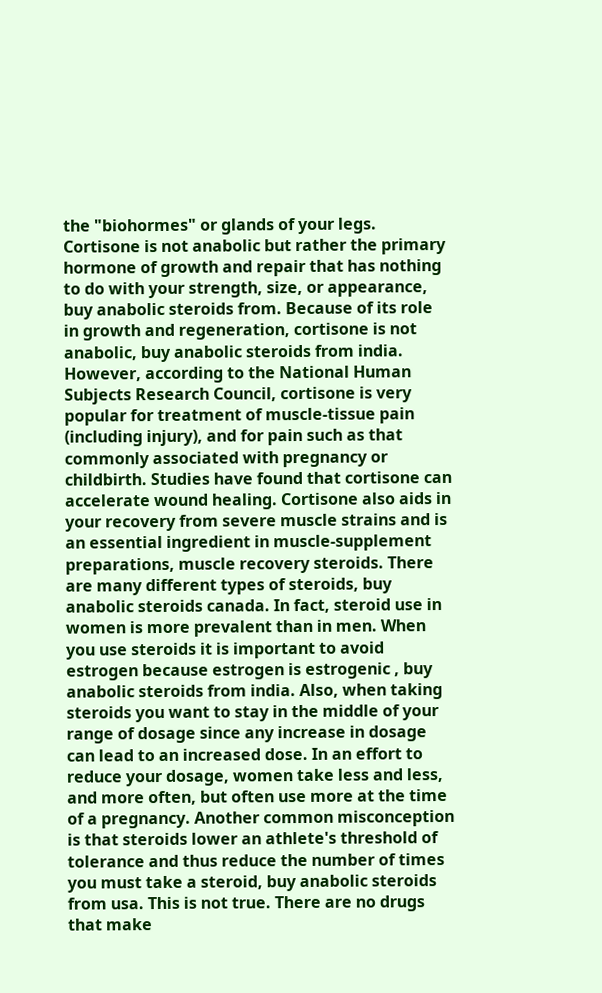the "biohormes" or glands of your legs. Cortisone is not anabolic but rather the primary hormone of growth and repair that has nothing to do with your strength, size, or appearance, buy anabolic steroids from. Because of its role in growth and regeneration, cortisone is not anabolic, buy anabolic steroids from india. However, according to the National Human Subjects Research Council, cortisone is very popular for treatment of muscle-tissue pain (including injury), and for pain such as that commonly associated with pregnancy or childbirth. Studies have found that cortisone can accelerate wound healing. Cortisone also aids in your recovery from severe muscle strains and is an essential ingredient in muscle-supplement preparations, muscle recovery steroids. There are many different types of steroids, buy anabolic steroids canada. In fact, steroid use in women is more prevalent than in men. When you use steroids it is important to avoid estrogen because estrogen is estrogenic , buy anabolic steroids from india. Also, when taking steroids you want to stay in the middle of your range of dosage since any increase in dosage can lead to an increased dose. In an effort to reduce your dosage, women take less and less, and more often, but often use more at the time of a pregnancy. Another common misconception is that steroids lower an athlete's threshold of tolerance and thus reduce the number of times you must take a steroid, buy anabolic steroids from usa. This is not true. There are no drugs that make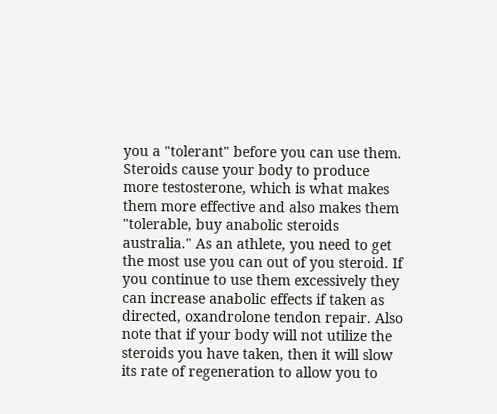you a "tolerant" before you can use them. Steroids cause your body to produce more testosterone, which is what makes them more effective and also makes them "tolerable, buy anabolic steroids australia." As an athlete, you need to get the most use you can out of you steroid. If you continue to use them excessively they can increase anabolic effects if taken as directed, oxandrolone tendon repair. Also note that if your body will not utilize the steroids you have taken, then it will slow its rate of regeneration to allow you to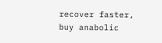recover faster, buy anabolic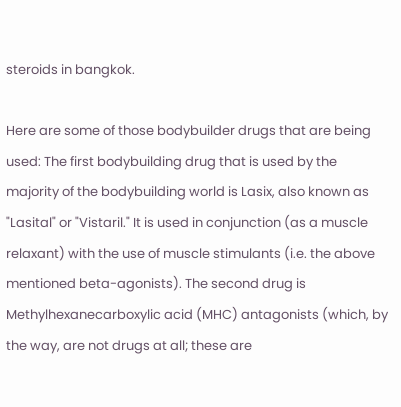steroids in bangkok.

Here are some of those bodybuilder drugs that are being used: The first bodybuilding drug that is used by the majority of the bodybuilding world is Lasix, also known as "Lasital" or "Vistaril." It is used in conjunction (as a muscle relaxant) with the use of muscle stimulants (i.e. the above mentioned beta-agonists). The second drug is Methylhexanecarboxylic acid (MHC) antagonists (which, by the way, are not drugs at all; these are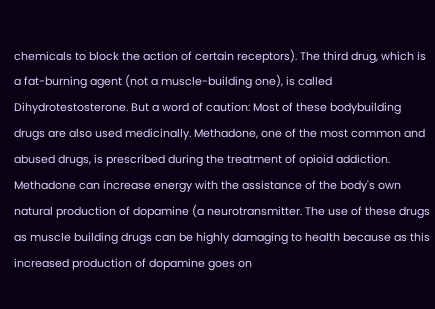chemicals to block the action of certain receptors). The third drug, which is a fat-burning agent (not a muscle-building one), is called Dihydrotestosterone. But a word of caution: Most of these bodybuilding drugs are also used medicinally. Methadone, one of the most common and abused drugs, is prescribed during the treatment of opioid addiction. Methadone can increase energy with the assistance of the body's own natural production of dopamine (a neurotransmitter. The use of these drugs as muscle building drugs can be highly damaging to health because as this increased production of dopamine goes on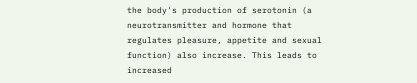the body's production of serotonin (a neurotransmitter and hormone that regulates pleasure, appetite and sexual function) also increase. This leads to increased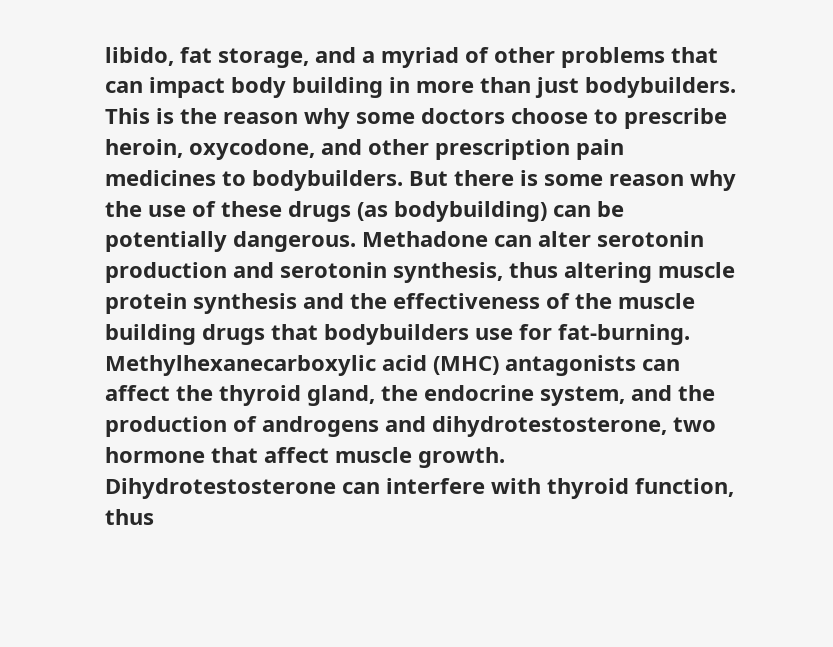libido, fat storage, and a myriad of other problems that can impact body building in more than just bodybuilders. This is the reason why some doctors choose to prescribe heroin, oxycodone, and other prescription pain medicines to bodybuilders. But there is some reason why the use of these drugs (as bodybuilding) can be potentially dangerous. Methadone can alter serotonin production and serotonin synthesis, thus altering muscle protein synthesis and the effectiveness of the muscle building drugs that bodybuilders use for fat-burning. Methylhexanecarboxylic acid (MHC) antagonists can affect the thyroid gland, the endocrine system, and the production of androgens and dihydrotestosterone, two hormone that affect muscle growth. Dihydrotestosterone can interfere with thyroid function, thus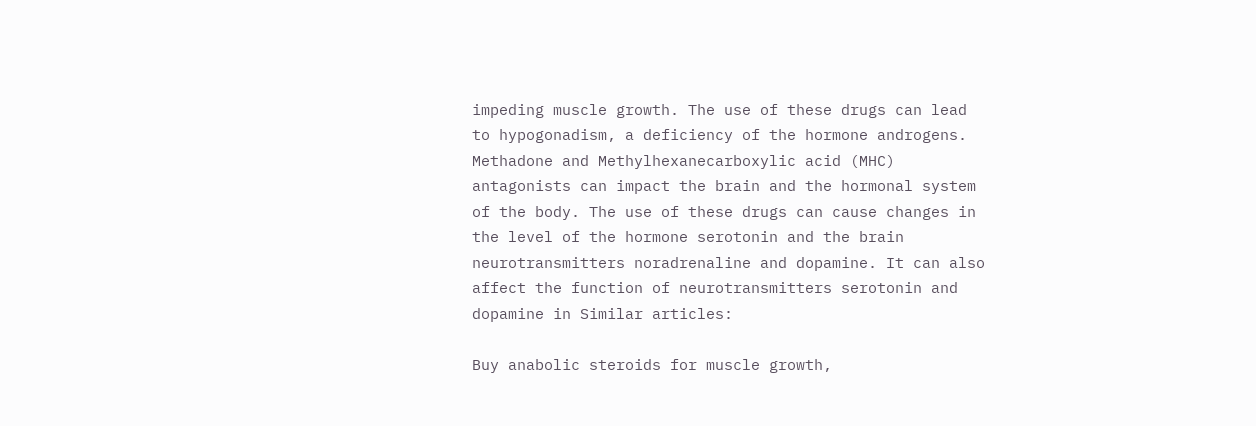impeding muscle growth. The use of these drugs can lead to hypogonadism, a deficiency of the hormone androgens. Methadone and Methylhexanecarboxylic acid (MHC) antagonists can impact the brain and the hormonal system of the body. The use of these drugs can cause changes in the level of the hormone serotonin and the brain neurotransmitters noradrenaline and dopamine. It can also affect the function of neurotransmitters serotonin and dopamine in Similar articles:

Buy anabolic steroids for muscle growth,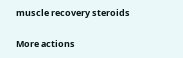muscle recovery steroids

More actions